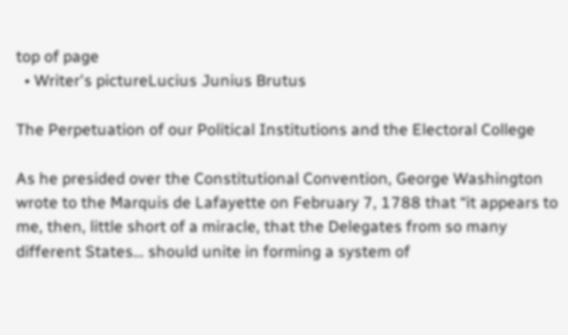top of page
  • Writer's pictureLucius Junius Brutus

The Perpetuation of our Political Institutions and the Electoral College

As he presided over the Constitutional Convention, George Washington wrote to the Marquis de Lafayette on February 7, 1788 that “it appears to me, then, little short of a miracle, that the Delegates from so many different States… should unite in forming a system of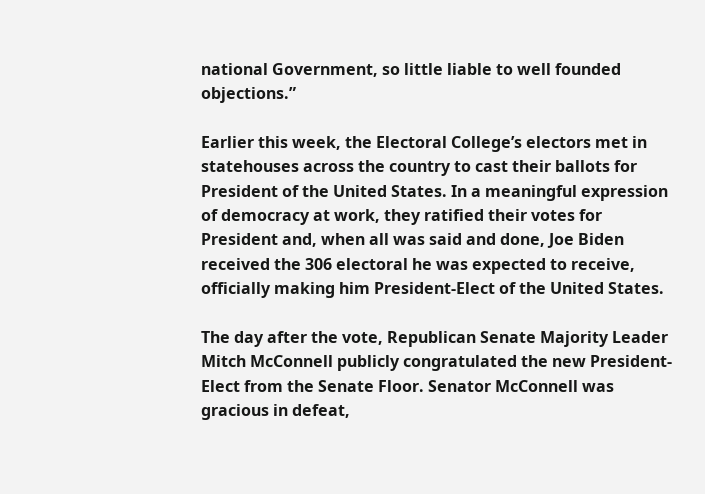national Government, so little liable to well founded objections.”

Earlier this week, the Electoral College’s electors met in statehouses across the country to cast their ballots for President of the United States. In a meaningful expression of democracy at work, they ratified their votes for President and, when all was said and done, Joe Biden received the 306 electoral he was expected to receive, officially making him President-Elect of the United States.

The day after the vote, Republican Senate Majority Leader Mitch McConnell publicly congratulated the new President-Elect from the Senate Floor. Senator McConnell was gracious in defeat,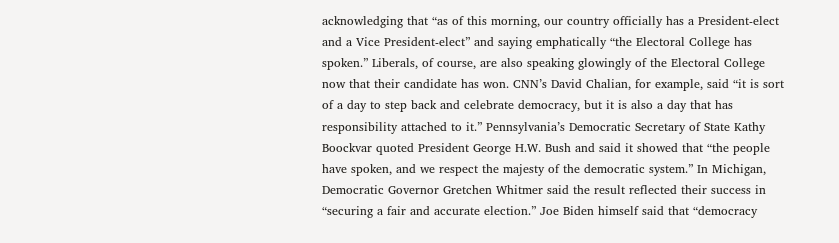acknowledging that “as of this morning, our country officially has a President-elect and a Vice President-elect” and saying emphatically “the Electoral College has spoken.” Liberals, of course, are also speaking glowingly of the Electoral College now that their candidate has won. CNN’s David Chalian, for example, said “it is sort of a day to step back and celebrate democracy, but it is also a day that has responsibility attached to it.” Pennsylvania’s Democratic Secretary of State Kathy Boockvar quoted President George H.W. Bush and said it showed that “the people have spoken, and we respect the majesty of the democratic system.” In Michigan, Democratic Governor Gretchen Whitmer said the result reflected their success in “securing a fair and accurate election.” Joe Biden himself said that “democracy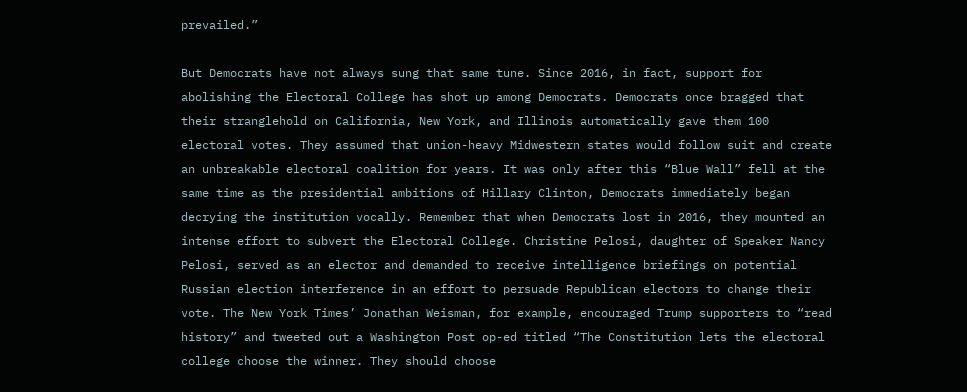prevailed.”

But Democrats have not always sung that same tune. Since 2016, in fact, support for abolishing the Electoral College has shot up among Democrats. Democrats once bragged that their stranglehold on California, New York, and Illinois automatically gave them 100 electoral votes. They assumed that union-heavy Midwestern states would follow suit and create an unbreakable electoral coalition for years. It was only after this “Blue Wall” fell at the same time as the presidential ambitions of Hillary Clinton, Democrats immediately began decrying the institution vocally. Remember that when Democrats lost in 2016, they mounted an intense effort to subvert the Electoral College. Christine Pelosi, daughter of Speaker Nancy Pelosi, served as an elector and demanded to receive intelligence briefings on potential Russian election interference in an effort to persuade Republican electors to change their vote. The New York Times’ Jonathan Weisman, for example, encouraged Trump supporters to “read history” and tweeted out a Washington Post op-ed titled “The Constitution lets the electoral college choose the winner. They should choose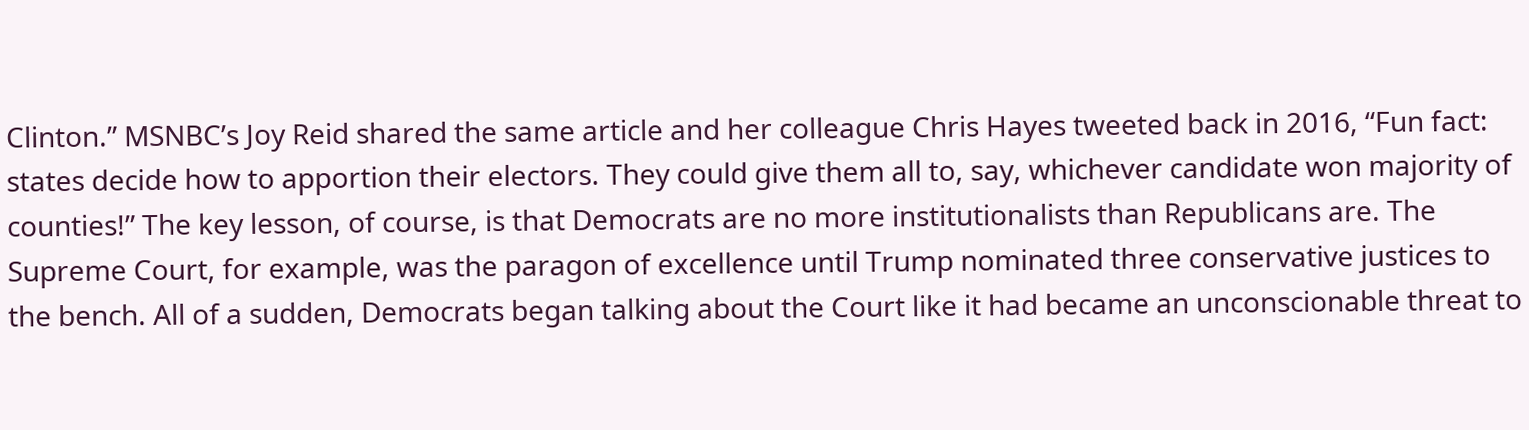Clinton.” MSNBC’s Joy Reid shared the same article and her colleague Chris Hayes tweeted back in 2016, “Fun fact: states decide how to apportion their electors. They could give them all to, say, whichever candidate won majority of counties!” The key lesson, of course, is that Democrats are no more institutionalists than Republicans are. The Supreme Court, for example, was the paragon of excellence until Trump nominated three conservative justices to the bench. All of a sudden, Democrats began talking about the Court like it had became an unconscionable threat to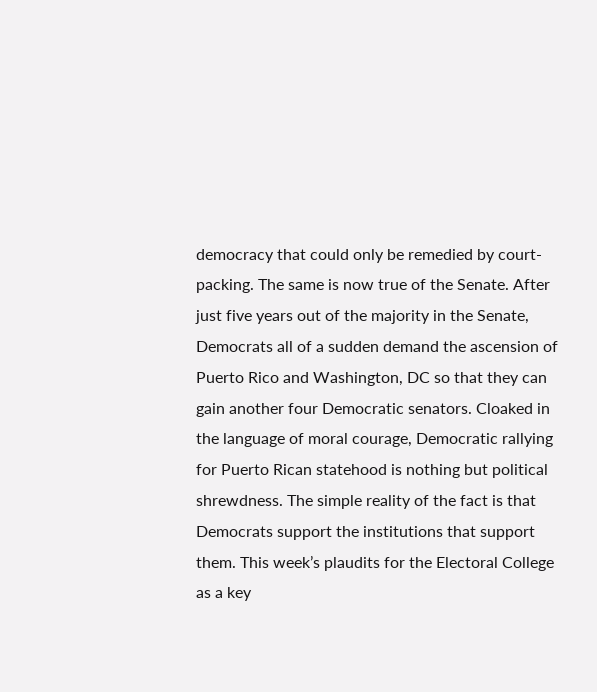democracy that could only be remedied by court-packing. The same is now true of the Senate. After just five years out of the majority in the Senate, Democrats all of a sudden demand the ascension of Puerto Rico and Washington, DC so that they can gain another four Democratic senators. Cloaked in the language of moral courage, Democratic rallying for Puerto Rican statehood is nothing but political shrewdness. The simple reality of the fact is that Democrats support the institutions that support them. This week’s plaudits for the Electoral College as a key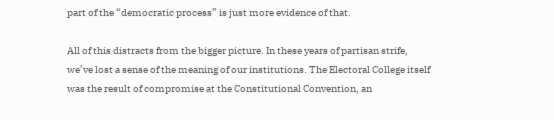part of the “democratic process” is just more evidence of that.

All of this distracts from the bigger picture. In these years of partisan strife, we’ve lost a sense of the meaning of our institutions. The Electoral College itself was the result of compromise at the Constitutional Convention, an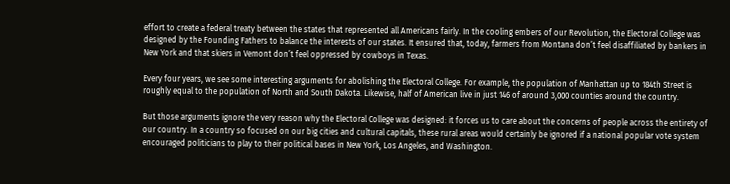effort to create a federal treaty between the states that represented all Americans fairly. In the cooling embers of our Revolution, the Electoral College was designed by the Founding Fathers to balance the interests of our states. It ensured that, today, farmers from Montana don’t feel disaffiliated by bankers in New York and that skiers in Vemont don’t feel oppressed by cowboys in Texas.

Every four years, we see some interesting arguments for abolishing the Electoral College. For example, the population of Manhattan up to 184th Street is roughly equal to the population of North and South Dakota. Likewise, half of American live in just 146 of around 3,000 counties around the country.

But those arguments ignore the very reason why the Electoral College was designed: it forces us to care about the concerns of people across the entirety of our country. In a country so focused on our big cities and cultural capitals, these rural areas would certainly be ignored if a national popular vote system encouraged politicians to play to their political bases in New York, Los Angeles, and Washington.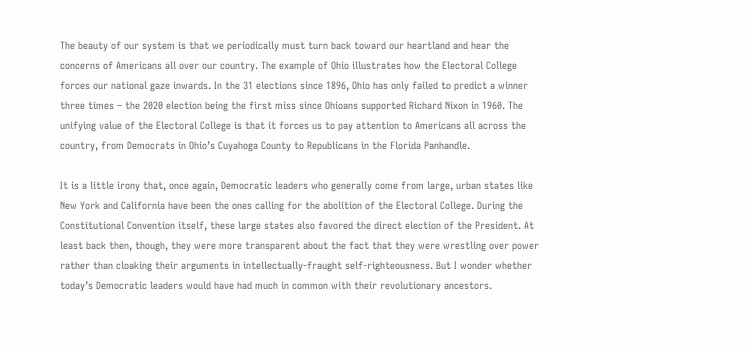The beauty of our system is that we periodically must turn back toward our heartland and hear the concerns of Americans all over our country. The example of Ohio illustrates how the Electoral College forces our national gaze inwards. In the 31 elections since 1896, Ohio has only failed to predict a winner three times – the 2020 election being the first miss since Ohioans supported Richard Nixon in 1960. The unifying value of the Electoral College is that it forces us to pay attention to Americans all across the country, from Democrats in Ohio’s Cuyahoga County to Republicans in the Florida Panhandle.

It is a little irony that, once again, Democratic leaders who generally come from large, urban states like New York and California have been the ones calling for the abolition of the Electoral College. During the Constitutional Convention itself, these large states also favored the direct election of the President. At least back then, though, they were more transparent about the fact that they were wrestling over power rather than cloaking their arguments in intellectually-fraught self-righteousness. But I wonder whether today’s Democratic leaders would have had much in common with their revolutionary ancestors.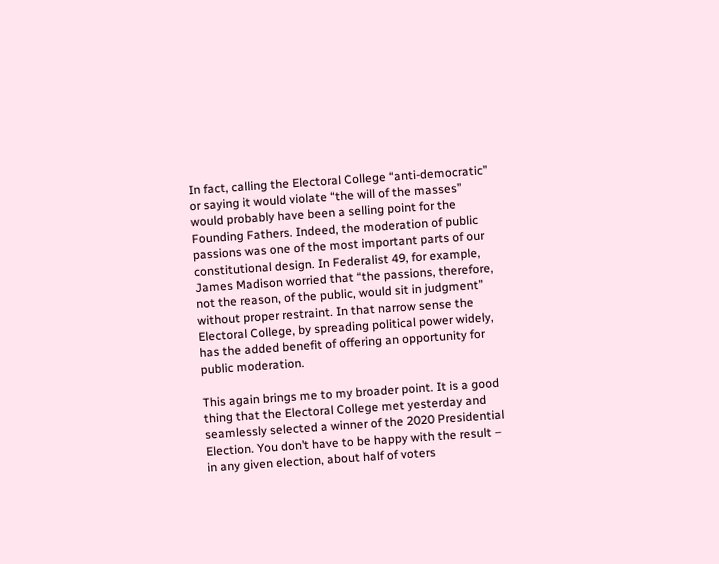In fact, calling the Electoral College “anti-democratic” or saying it would violate “the will of the masses” would probably have been a selling point for the Founding Fathers. Indeed, the moderation of public passions was one of the most important parts of our constitutional design. In Federalist 49, for example, James Madison worried that “the passions, therefore, not the reason, of the public, would sit in judgment” without proper restraint. In that narrow sense the Electoral College, by spreading political power widely, has the added benefit of offering an opportunity for public moderation.

This again brings me to my broader point. It is a good thing that the Electoral College met yesterday and seamlessly selected a winner of the 2020 Presidential Election. You don’t have to be happy with the result – in any given election, about half of voters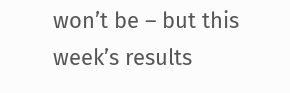won’t be – but this week’s results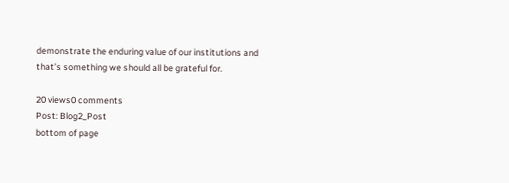demonstrate the enduring value of our institutions and that’s something we should all be grateful for.

20 views0 comments
Post: Blog2_Post
bottom of page